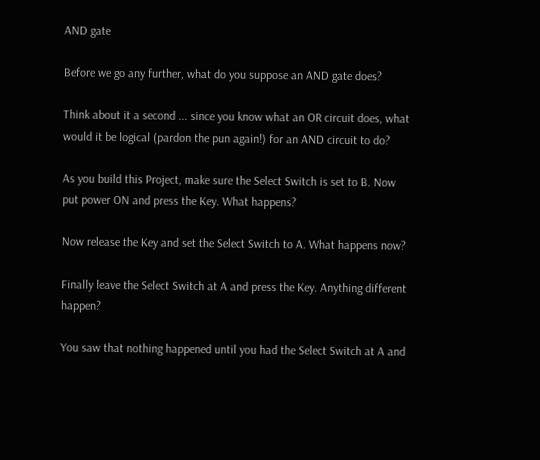AND gate

Before we go any further, what do you suppose an AND gate does?

Think about it a second ... since you know what an OR circuit does, what would it be logical (pardon the pun again!) for an AND circuit to do?

As you build this Project, make sure the Select Switch is set to B. Now put power ON and press the Key. What happens?

Now release the Key and set the Select Switch to A. What happens now?

Finally leave the Select Switch at A and press the Key. Anything different happen?

You saw that nothing happened until you had the Select Switch at A and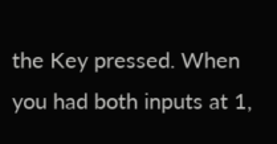the Key pressed. When you had both inputs at 1,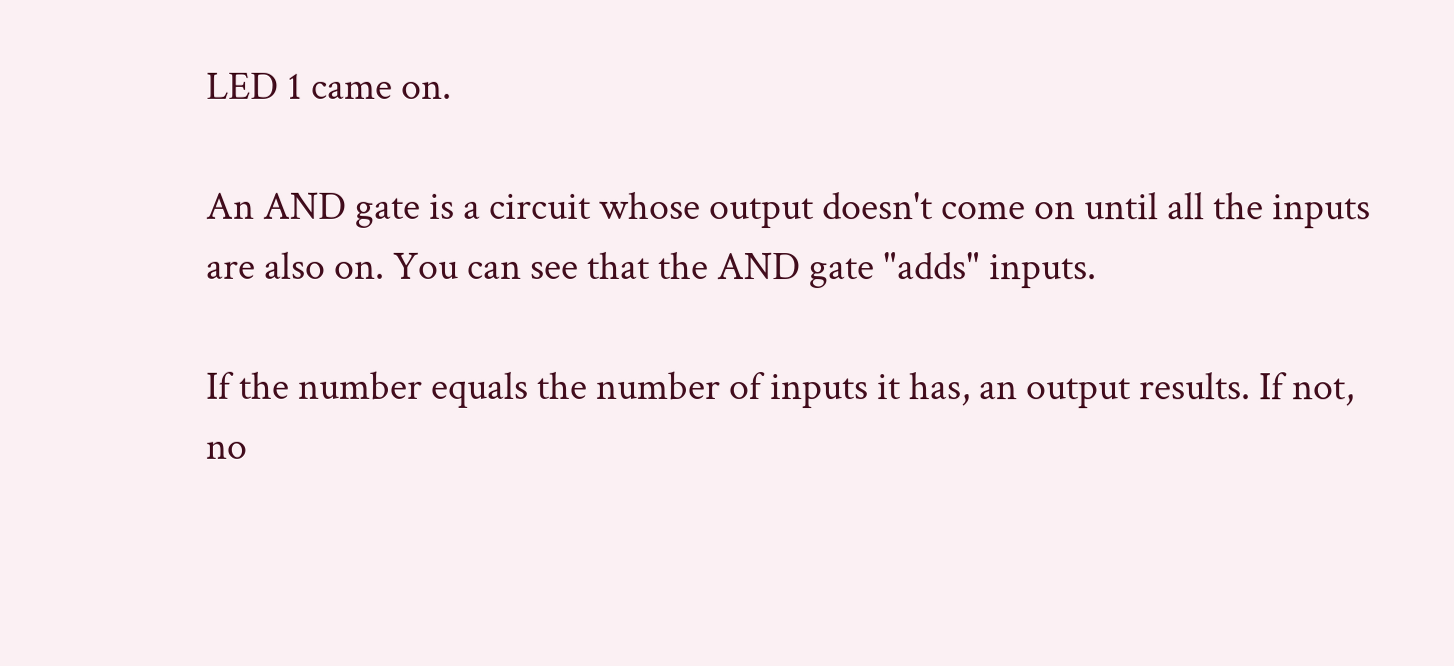LED 1 came on.

An AND gate is a circuit whose output doesn't come on until all the inputs are also on. You can see that the AND gate "adds" inputs.

If the number equals the number of inputs it has, an output results. If not, no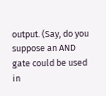output. (Say, do you suppose an AND gate could be used in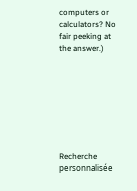computers or calculators? No fair peeking at the answer.)








Recherche personnalisée